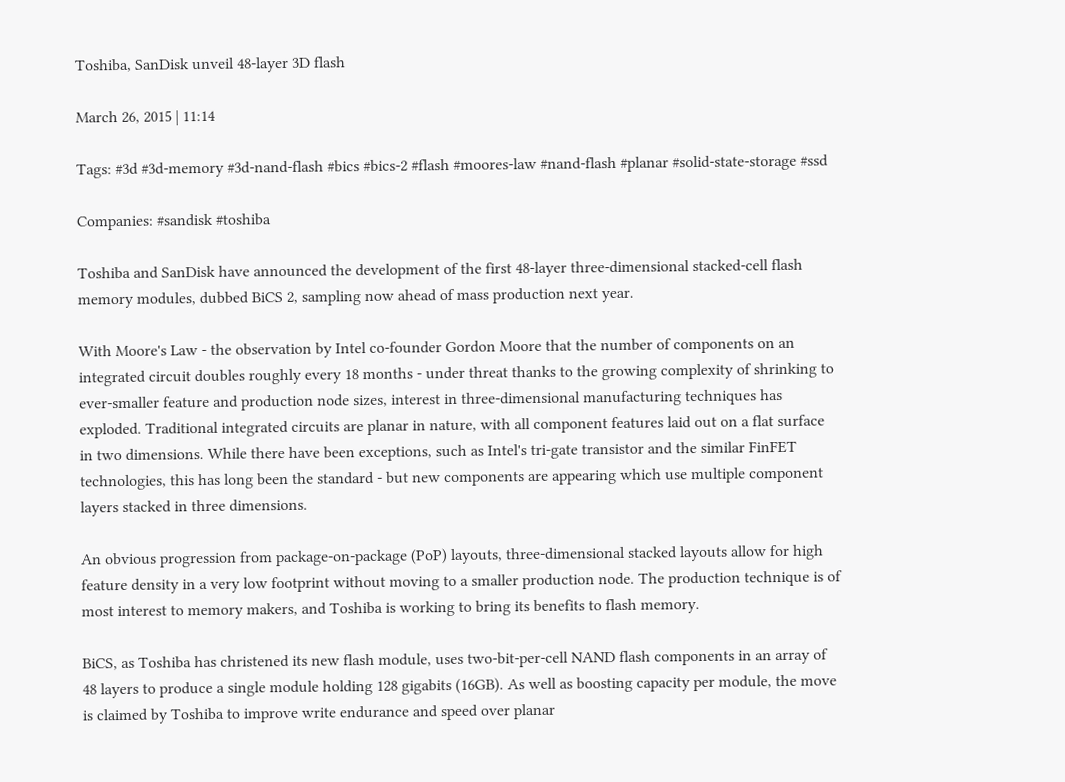Toshiba, SanDisk unveil 48-layer 3D flash

March 26, 2015 | 11:14

Tags: #3d #3d-memory #3d-nand-flash #bics #bics-2 #flash #moores-law #nand-flash #planar #solid-state-storage #ssd

Companies: #sandisk #toshiba

Toshiba and SanDisk have announced the development of the first 48-layer three-dimensional stacked-cell flash memory modules, dubbed BiCS 2, sampling now ahead of mass production next year.

With Moore's Law - the observation by Intel co-founder Gordon Moore that the number of components on an integrated circuit doubles roughly every 18 months - under threat thanks to the growing complexity of shrinking to ever-smaller feature and production node sizes, interest in three-dimensional manufacturing techniques has exploded. Traditional integrated circuits are planar in nature, with all component features laid out on a flat surface in two dimensions. While there have been exceptions, such as Intel's tri-gate transistor and the similar FinFET technologies, this has long been the standard - but new components are appearing which use multiple component layers stacked in three dimensions.

An obvious progression from package-on-package (PoP) layouts, three-dimensional stacked layouts allow for high feature density in a very low footprint without moving to a smaller production node. The production technique is of most interest to memory makers, and Toshiba is working to bring its benefits to flash memory.

BiCS, as Toshiba has christened its new flash module, uses two-bit-per-cell NAND flash components in an array of 48 layers to produce a single module holding 128 gigabits (16GB). As well as boosting capacity per module, the move is claimed by Toshiba to improve write endurance and speed over planar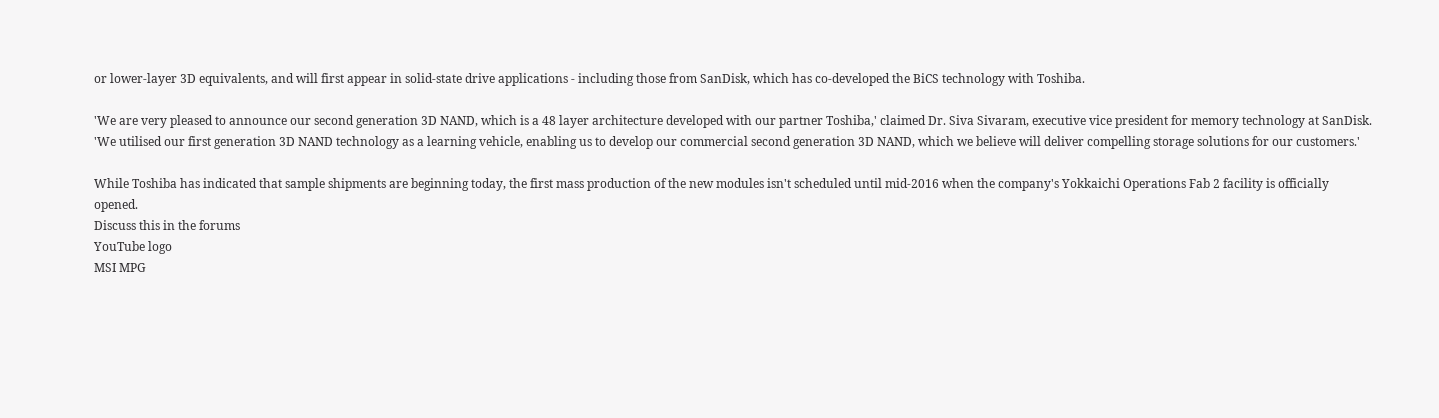or lower-layer 3D equivalents, and will first appear in solid-state drive applications - including those from SanDisk, which has co-developed the BiCS technology with Toshiba.

'We are very pleased to announce our second generation 3D NAND, which is a 48 layer architecture developed with our partner Toshiba,' claimed Dr. Siva Sivaram, executive vice president for memory technology at SanDisk. 'We utilised our first generation 3D NAND technology as a learning vehicle, enabling us to develop our commercial second generation 3D NAND, which we believe will deliver compelling storage solutions for our customers.'

While Toshiba has indicated that sample shipments are beginning today, the first mass production of the new modules isn't scheduled until mid-2016 when the company's Yokkaichi Operations Fab 2 facility is officially opened.
Discuss this in the forums
YouTube logo
MSI MPG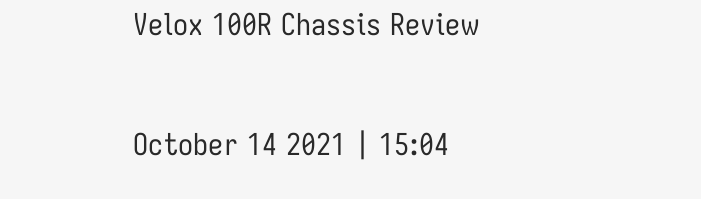Velox 100R Chassis Review

October 14 2021 | 15:04